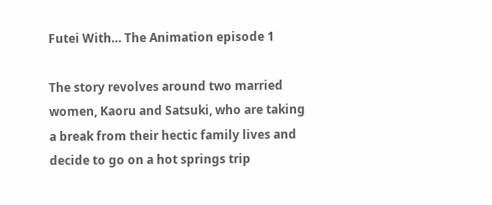Futei With… The Animation episode 1

The story revolves around two married women, Kaoru and Satsuki, who are taking a break from their hectic family lives and decide to go on a hot springs trip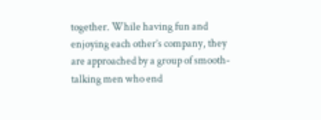together. While having fun and enjoying each other’s company, they are approached by a group of smooth-talking men who end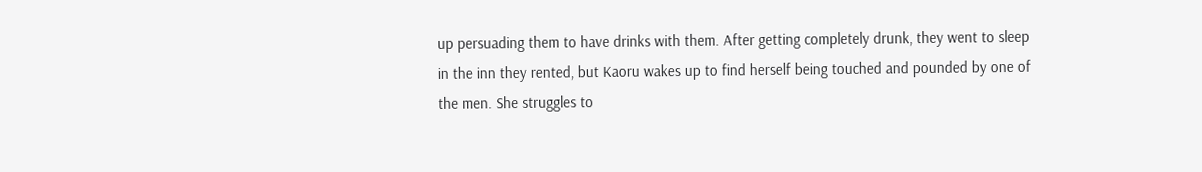up persuading them to have drinks with them. After getting completely drunk, they went to sleep in the inn they rented, but Kaoru wakes up to find herself being touched and pounded by one of the men. She struggles to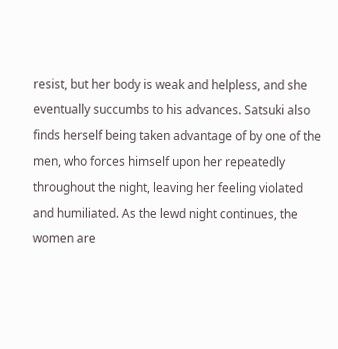resist, but her body is weak and helpless, and she eventually succumbs to his advances. Satsuki also finds herself being taken advantage of by one of the men, who forces himself upon her repeatedly throughout the night, leaving her feeling violated and humiliated. As the lewd night continues, the women are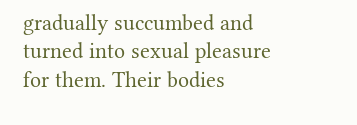gradually succumbed and turned into sexual pleasure for them. Their bodies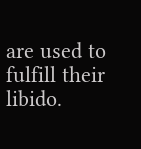are used to fulfill their libido.